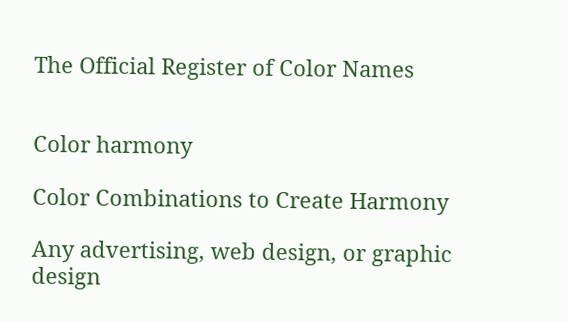The Official Register of Color Names


Color harmony

Color Combinations to Create Harmony

Any advertising, web design, or graphic design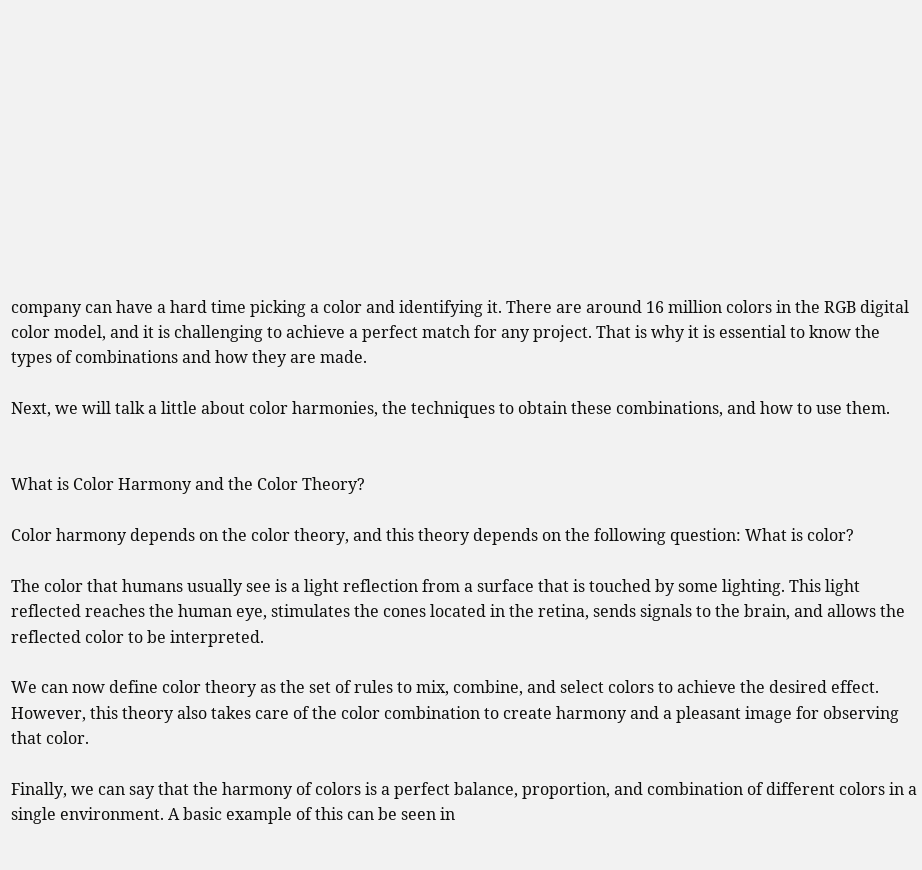company can have a hard time picking a color and identifying it. There are around 16 million colors in the RGB digital color model, and it is challenging to achieve a perfect match for any project. That is why it is essential to know the types of combinations and how they are made.

Next, we will talk a little about color harmonies, the techniques to obtain these combinations, and how to use them.


What is Color Harmony and the Color Theory?

Color harmony depends on the color theory, and this theory depends on the following question: What is color?

The color that humans usually see is a light reflection from a surface that is touched by some lighting. This light reflected reaches the human eye, stimulates the cones located in the retina, sends signals to the brain, and allows the reflected color to be interpreted.

We can now define color theory as the set of rules to mix, combine, and select colors to achieve the desired effect. However, this theory also takes care of the color combination to create harmony and a pleasant image for observing that color.

Finally, we can say that the harmony of colors is a perfect balance, proportion, and combination of different colors in a single environment. A basic example of this can be seen in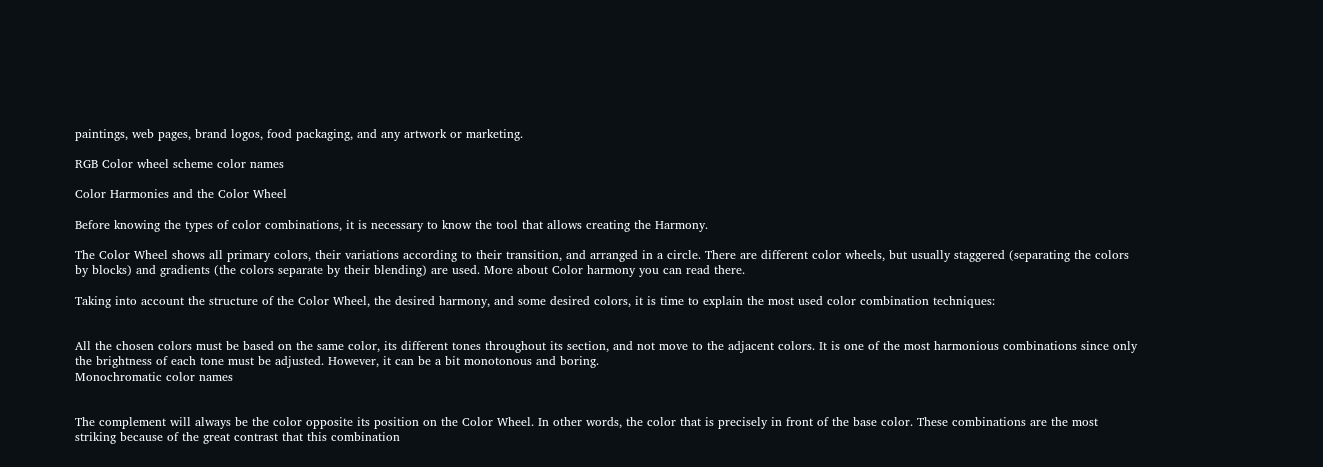paintings, web pages, brand logos, food packaging, and any artwork or marketing.

RGB Color wheel scheme color names

Color Harmonies and the Color Wheel

Before knowing the types of color combinations, it is necessary to know the tool that allows creating the Harmony.

The Color Wheel shows all primary colors, their variations according to their transition, and arranged in a circle. There are different color wheels, but usually staggered (separating the colors by blocks) and gradients (the colors separate by their blending) are used. More about Color harmony you can read there.

Taking into account the structure of the Color Wheel, the desired harmony, and some desired colors, it is time to explain the most used color combination techniques:


All the chosen colors must be based on the same color, its different tones throughout its section, and not move to the adjacent colors. It is one of the most harmonious combinations since only the brightness of each tone must be adjusted. However, it can be a bit monotonous and boring.
Monochromatic color names


The complement will always be the color opposite its position on the Color Wheel. In other words, the color that is precisely in front of the base color. These combinations are the most striking because of the great contrast that this combination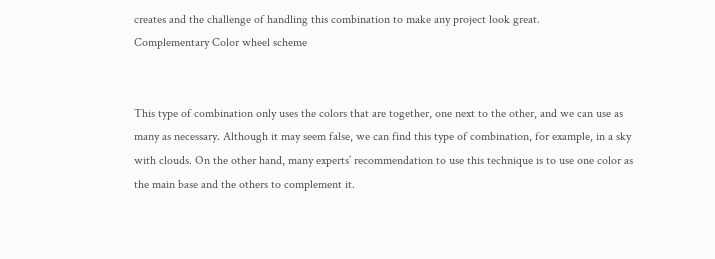creates and the challenge of handling this combination to make any project look great.
Complementary Color wheel scheme


This type of combination only uses the colors that are together, one next to the other, and we can use as many as necessary. Although it may seem false, we can find this type of combination, for example, in a sky with clouds. On the other hand, many experts’ recommendation to use this technique is to use one color as the main base and the others to complement it.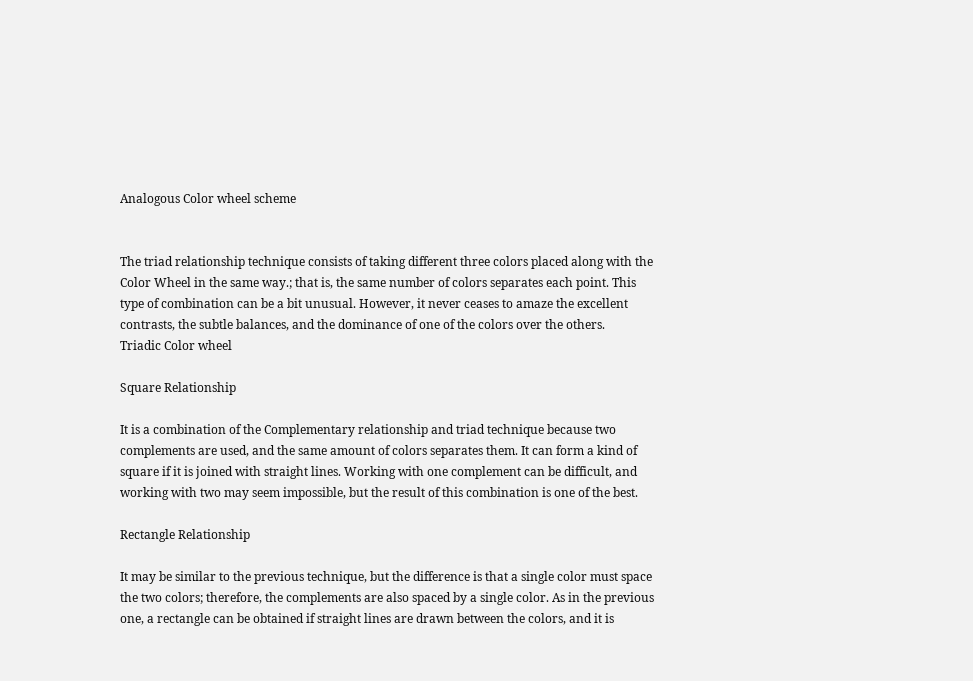Analogous Color wheel scheme


The triad relationship technique consists of taking different three colors placed along with the Color Wheel in the same way.; that is, the same number of colors separates each point. This type of combination can be a bit unusual. However, it never ceases to amaze the excellent contrasts, the subtle balances, and the dominance of one of the colors over the others.
Triadic Color wheel

Square Relationship

It is a combination of the Complementary relationship and triad technique because two complements are used, and the same amount of colors separates them. It can form a kind of square if it is joined with straight lines. Working with one complement can be difficult, and working with two may seem impossible, but the result of this combination is one of the best.

Rectangle Relationship

It may be similar to the previous technique, but the difference is that a single color must space the two colors; therefore, the complements are also spaced by a single color. As in the previous one, a rectangle can be obtained if straight lines are drawn between the colors, and it is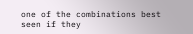one of the combinations best seen if they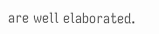are well elaborated.